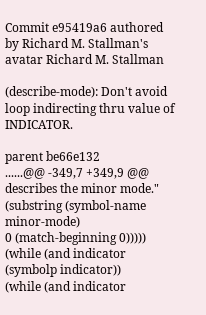Commit e95419a6 authored by Richard M. Stallman's avatar Richard M. Stallman

(describe-mode): Don't avoid loop indirecting thru value of INDICATOR.

parent be66e132
......@@ -349,7 +349,9 @@ describes the minor mode."
(substring (symbol-name minor-mode)
0 (match-beginning 0)))))
(while (and indicator (symbolp indicator))
(while (and indicator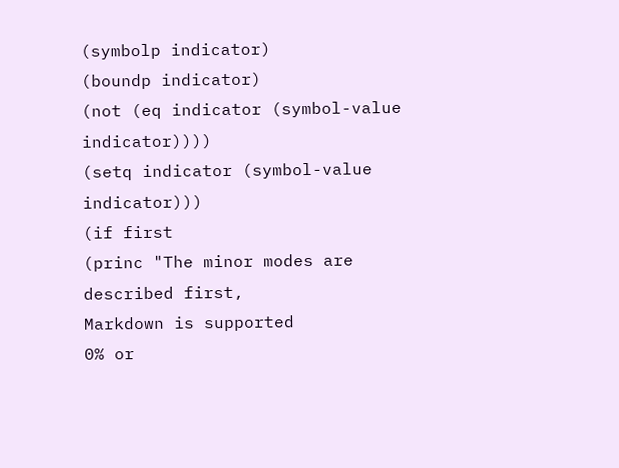(symbolp indicator)
(boundp indicator)
(not (eq indicator (symbol-value indicator))))
(setq indicator (symbol-value indicator)))
(if first
(princ "The minor modes are described first,
Markdown is supported
0% or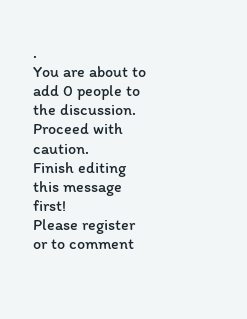.
You are about to add 0 people to the discussion. Proceed with caution.
Finish editing this message first!
Please register or to comment